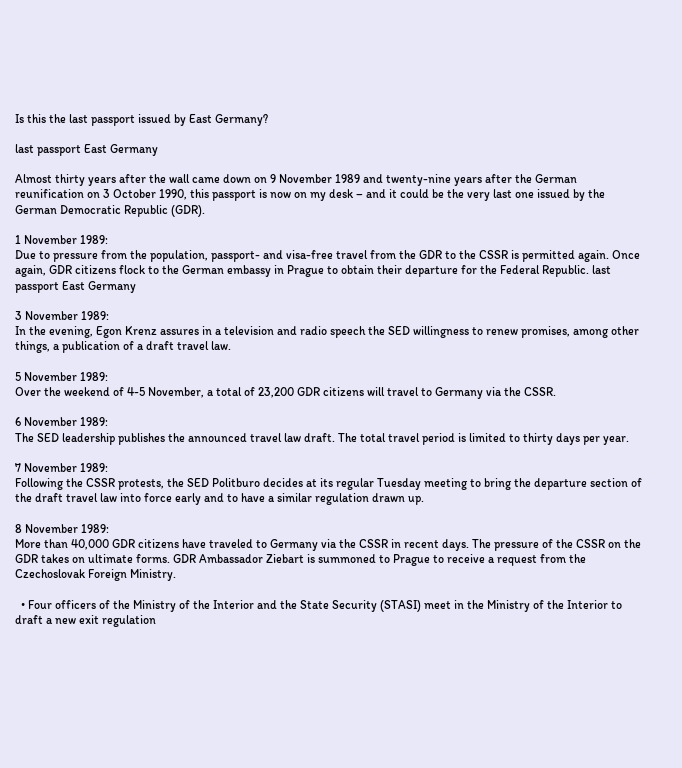Is this the last passport issued by East Germany?

last passport East Germany

Almost thirty years after the wall came down on 9 November 1989 and twenty-nine years after the German reunification on 3 October 1990, this passport is now on my desk – and it could be the very last one issued by the German Democratic Republic (GDR).

1 November 1989:
Due to pressure from the population, passport- and visa-free travel from the GDR to the CSSR is permitted again. Once again, GDR citizens flock to the German embassy in Prague to obtain their departure for the Federal Republic. last passport East Germany

3 November 1989:
In the evening, Egon Krenz assures in a television and radio speech the SED willingness to renew promises, among other things, a publication of a draft travel law.

5 November 1989:
Over the weekend of 4-5 November, a total of 23,200 GDR citizens will travel to Germany via the CSSR.

6 November 1989:
The SED leadership publishes the announced travel law draft. The total travel period is limited to thirty days per year.

7 November 1989:
Following the CSSR protests, the SED Politburo decides at its regular Tuesday meeting to bring the departure section of the draft travel law into force early and to have a similar regulation drawn up.

8 November 1989:
More than 40,000 GDR citizens have traveled to Germany via the CSSR in recent days. The pressure of the CSSR on the GDR takes on ultimate forms. GDR Ambassador Ziebart is summoned to Prague to receive a request from the Czechoslovak Foreign Ministry.

  • Four officers of the Ministry of the Interior and the State Security (STASI) meet in the Ministry of the Interior to draft a new exit regulation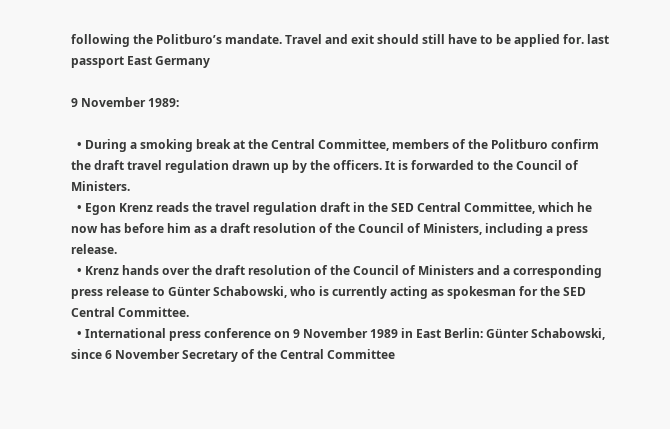following the Politburo’s mandate. Travel and exit should still have to be applied for. last passport East Germany

9 November 1989:

  • During a smoking break at the Central Committee, members of the Politburo confirm the draft travel regulation drawn up by the officers. It is forwarded to the Council of Ministers.
  • Egon Krenz reads the travel regulation draft in the SED Central Committee, which he now has before him as a draft resolution of the Council of Ministers, including a press release.
  • Krenz hands over the draft resolution of the Council of Ministers and a corresponding press release to Günter Schabowski, who is currently acting as spokesman for the SED Central Committee.
  • International press conference on 9 November 1989 in East Berlin: Günter Schabowski, since 6 November Secretary of the Central Committee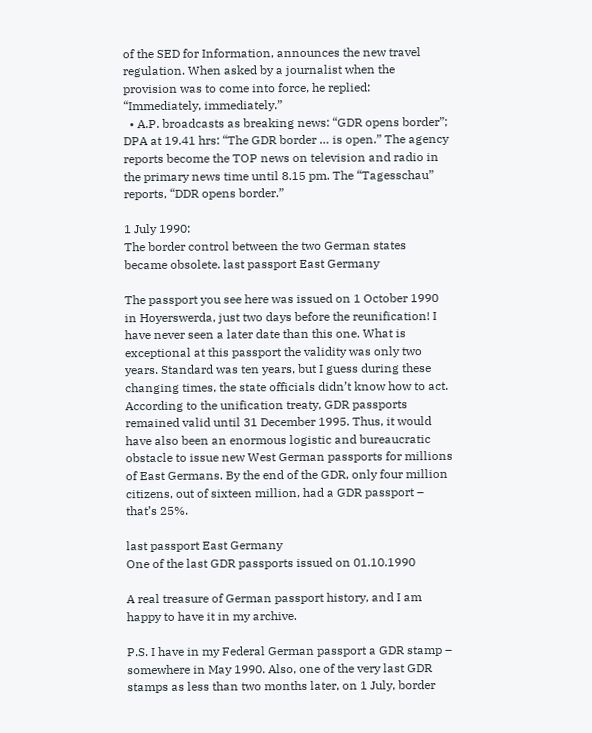of the SED for Information, announces the new travel regulation. When asked by a journalist when the provision was to come into force, he replied: “Immediately, immediately.”
  • A.P. broadcasts as breaking news: “GDR opens border”; DPA at 19.41 hrs: “The GDR border … is open.” The agency reports become the TOP news on television and radio in the primary news time until 8.15 pm. The “Tagesschau” reports, “DDR opens border.”

1 July 1990:
The border control between the two German states became obsolete. last passport East Germany

The passport you see here was issued on 1 October 1990 in Hoyerswerda, just two days before the reunification! I have never seen a later date than this one. What is exceptional at this passport the validity was only two years. Standard was ten years, but I guess during these changing times, the state officials didn’t know how to act. According to the unification treaty, GDR passports remained valid until 31 December 1995. Thus, it would have also been an enormous logistic and bureaucratic obstacle to issue new West German passports for millions of East Germans. By the end of the GDR, only four million citizens, out of sixteen million, had a GDR passport – that’s 25%.

last passport East Germany
One of the last GDR passports issued on 01.10.1990

A real treasure of German passport history, and I am happy to have it in my archive.

P.S. I have in my Federal German passport a GDR stamp – somewhere in May 1990. Also, one of the very last GDR stamps as less than two months later, on 1 July, border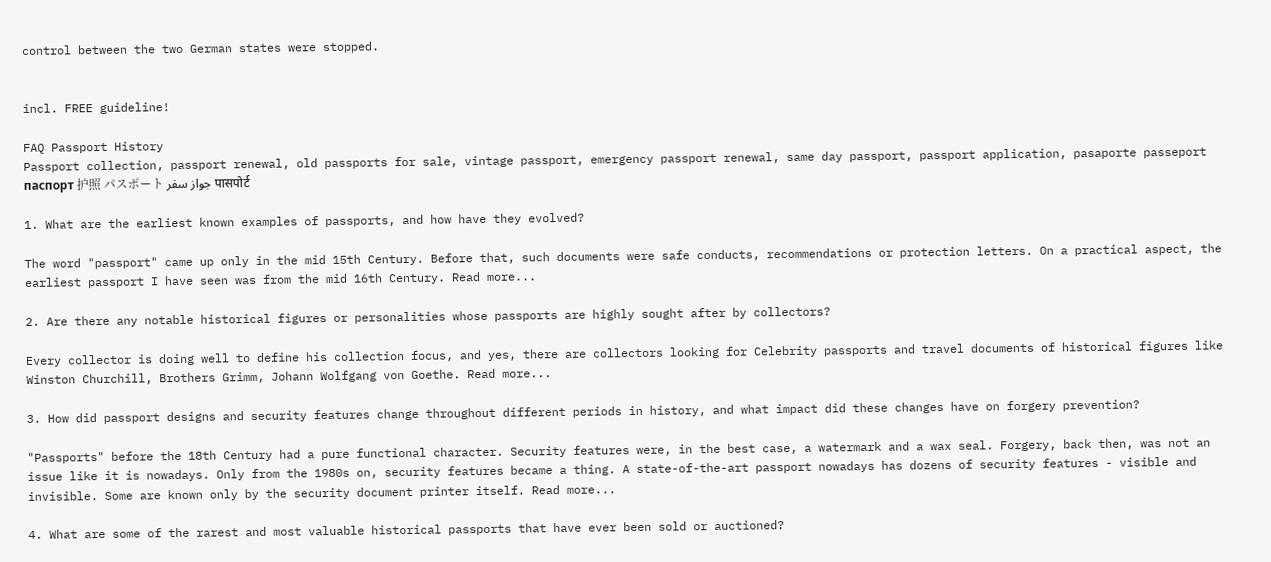control between the two German states were stopped.


incl. FREE guideline!

FAQ Passport History
Passport collection, passport renewal, old passports for sale, vintage passport, emergency passport renewal, same day passport, passport application, pasaporte passeport паспорт 护照 パスポート جواز سفر पासपोर्ट

1. What are the earliest known examples of passports, and how have they evolved?

The word "passport" came up only in the mid 15th Century. Before that, such documents were safe conducts, recommendations or protection letters. On a practical aspect, the earliest passport I have seen was from the mid 16th Century. Read more...

2. Are there any notable historical figures or personalities whose passports are highly sought after by collectors?

Every collector is doing well to define his collection focus, and yes, there are collectors looking for Celebrity passports and travel documents of historical figures like Winston Churchill, Brothers Grimm, Johann Wolfgang von Goethe. Read more...

3. How did passport designs and security features change throughout different periods in history, and what impact did these changes have on forgery prevention?

"Passports" before the 18th Century had a pure functional character. Security features were, in the best case, a watermark and a wax seal. Forgery, back then, was not an issue like it is nowadays. Only from the 1980s on, security features became a thing. A state-of-the-art passport nowadays has dozens of security features - visible and invisible. Some are known only by the security document printer itself. Read more...

4. What are some of the rarest and most valuable historical passports that have ever been sold or auctioned?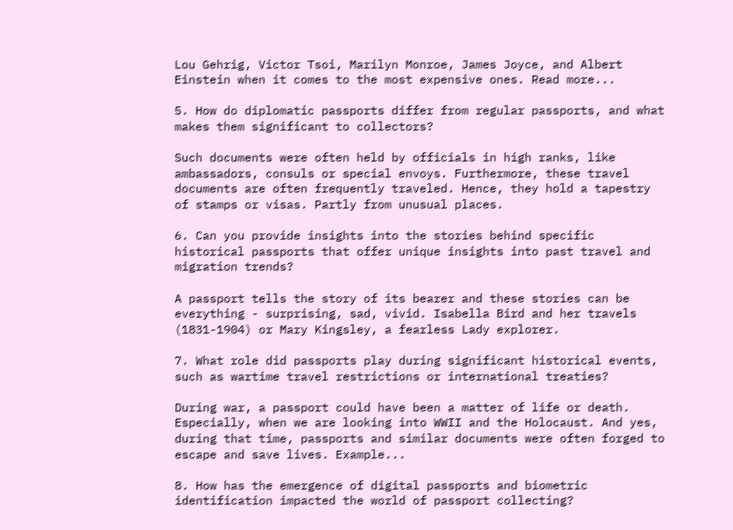Lou Gehrig, Victor Tsoi, Marilyn Monroe, James Joyce, and Albert Einstein when it comes to the most expensive ones. Read more...

5. How do diplomatic passports differ from regular passports, and what makes them significant to collectors?

Such documents were often held by officials in high ranks, like ambassadors, consuls or special envoys. Furthermore, these travel documents are often frequently traveled. Hence, they hold a tapestry of stamps or visas. Partly from unusual places.

6. Can you provide insights into the stories behind specific historical passports that offer unique insights into past travel and migration trends?

A passport tells the story of its bearer and these stories can be everything - surprising, sad, vivid. Isabella Bird and her travels (1831-1904) or Mary Kingsley, a fearless Lady explorer.

7. What role did passports play during significant historical events, such as wartime travel restrictions or international treaties?

During war, a passport could have been a matter of life or death. Especially, when we are looking into WWII and the Holocaust. And yes, during that time, passports and similar documents were often forged to escape and save lives. Example...

8. How has the emergence of digital passports and biometric identification impacted the world of passport collecting?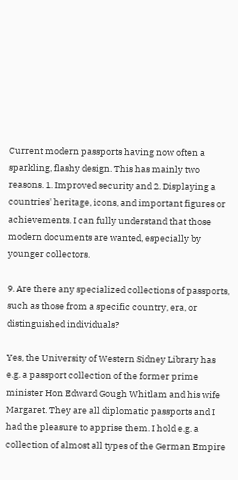Current modern passports having now often a sparkling, flashy design. This has mainly two reasons. 1. Improved security and 2. Displaying a countries' heritage, icons, and important figures or achievements. I can fully understand that those modern documents are wanted, especially by younger collectors.

9. Are there any specialized collections of passports, such as those from a specific country, era, or distinguished individuals?

Yes, the University of Western Sidney Library has e.g. a passport collection of the former prime minister Hon Edward Gough Whitlam and his wife Margaret. They are all diplomatic passports and I had the pleasure to apprise them. I hold e.g. a collection of almost all types of the German Empire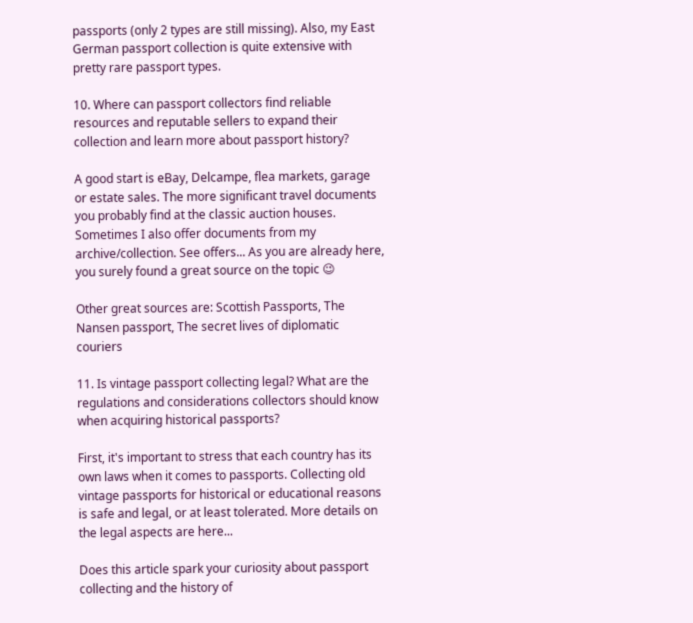passports (only 2 types are still missing). Also, my East German passport collection is quite extensive with pretty rare passport types.

10. Where can passport collectors find reliable resources and reputable sellers to expand their collection and learn more about passport history?

A good start is eBay, Delcampe, flea markets, garage or estate sales. The more significant travel documents you probably find at the classic auction houses. Sometimes I also offer documents from my archive/collection. See offers... As you are already here, you surely found a great source on the topic 😉

Other great sources are: Scottish Passports, The Nansen passport, The secret lives of diplomatic couriers

11. Is vintage passport collecting legal? What are the regulations and considerations collectors should know when acquiring historical passports?

First, it's important to stress that each country has its own laws when it comes to passports. Collecting old vintage passports for historical or educational reasons is safe and legal, or at least tolerated. More details on the legal aspects are here...

Does this article spark your curiosity about passport collecting and the history of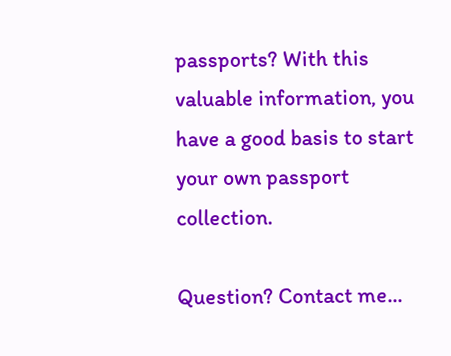passports? With this valuable information, you have a good basis to start your own passport collection.

Question? Contact me...